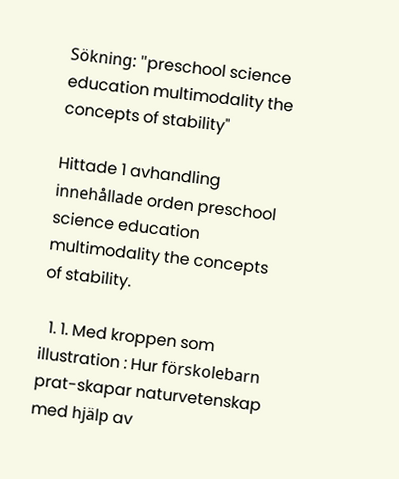Sökning: "preschool science education multimodality the concepts of stability"

Hittade 1 avhandling innehållade orden preschool science education multimodality the concepts of stability.

  1. 1. Med kroppen som illustration : Hur förskolebarn prat-skapar naturvetenskap med hjälp av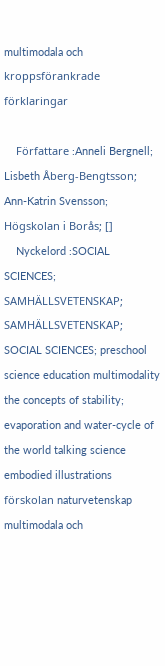multimodala och kroppsförankrade förklaringar

    Författare :Anneli Bergnell; Lisbeth Åberg-Bengtsson; Ann-Katrin Svensson; Högskolan i Borås; []
    Nyckelord :SOCIAL SCIENCES; SAMHÄLLSVETENSKAP; SAMHÄLLSVETENSKAP; SOCIAL SCIENCES; preschool science education multimodality the concepts of stability; evaporation and water-cycle of the world talking science embodied illustrations förskolan naturvetenskap multimodala och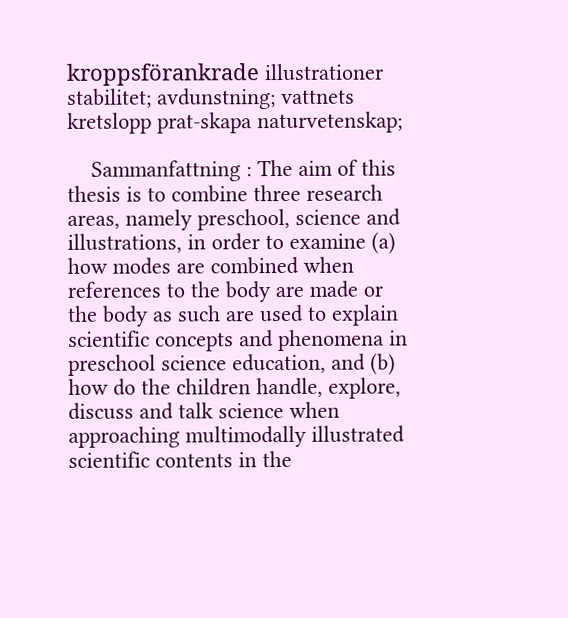kroppsförankrade illustrationer stabilitet; avdunstning; vattnets kretslopp prat-skapa naturvetenskap;

    Sammanfattning : The aim of this thesis is to combine three research areas, namely preschool, science and illustrations, in order to examine (a) how modes are combined when references to the body are made or the body as such are used to explain scientific concepts and phenomena in preschool science education, and (b) how do the children handle, explore, discuss and talk science when approaching multimodally illustrated scientific contents in the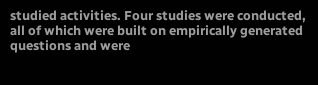studied activities. Four studies were conducted, all of which were built on empirically generated questions and were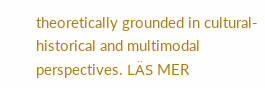theoretically grounded in cultural-historical and multimodal perspectives. LÄS MER